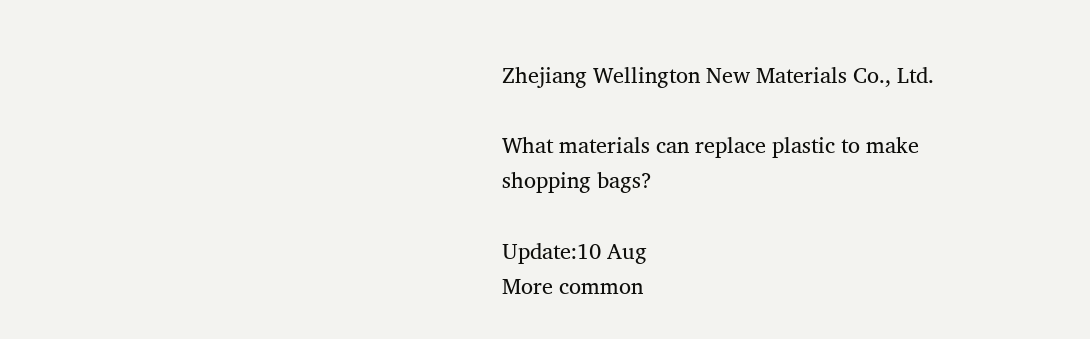Zhejiang Wellington New Materials Co., Ltd.

What materials can replace plastic to make shopping bags?

Update:10 Aug
More common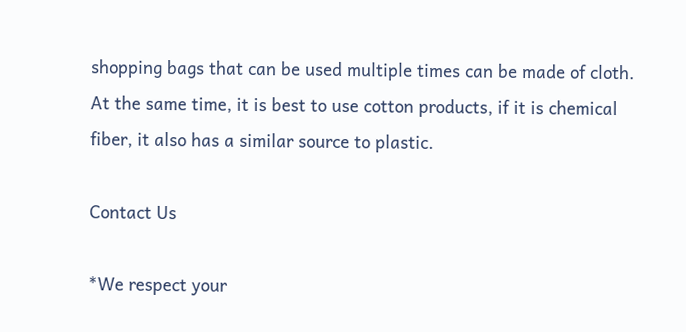shopping bags that can be used multiple times can be made of cloth. At the same time, it is best to use cotton products, if it is chemical fiber, it also has a similar source to plastic.

Contact Us

*We respect your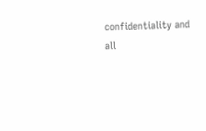confidentiality and all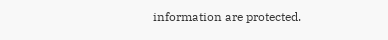information are protected.